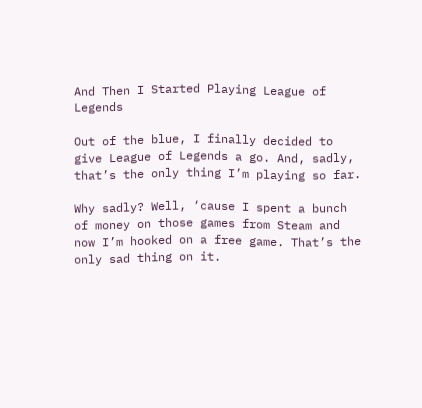And Then I Started Playing League of Legends

Out of the blue, I finally decided to give League of Legends a go. And, sadly, that’s the only thing I’m playing so far.

Why sadly? Well, ‘cause I spent a bunch of money on those games from Steam and now I’m hooked on a free game. That’s the only sad thing on it.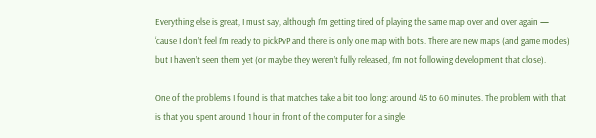Everything else is great, I must say, although I’m getting tired of playing the same map over and over again — ‘cause I don’t feel I’m ready to pickPvP and there is only one map with bots. There are new maps (and game modes) but I haven’t seen them yet (or maybe they weren’t fully released, I’m not following development that close).

One of the problems I found is that matches take a bit too long: around 45 to 60 minutes. The problem with that is that you spent around 1 hour in front of the computer for a single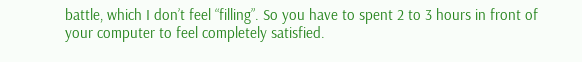battle, which I don’t feel “filling”. So you have to spent 2 to 3 hours in front of your computer to feel completely satisfied.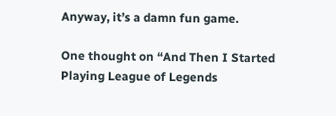Anyway, it’s a damn fun game.

One thought on “And Then I Started Playing League of Legends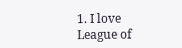1. I love League of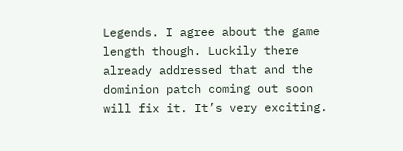Legends. I agree about the game length though. Luckily there already addressed that and the dominion patch coming out soon will fix it. It’s very exciting.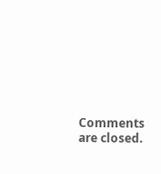Comments are closed.